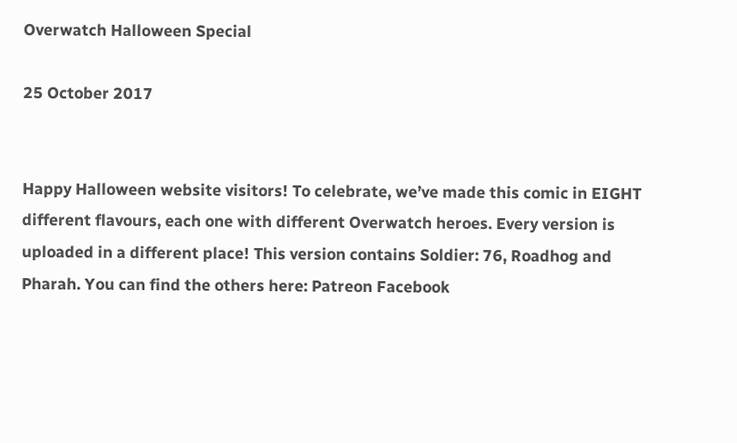Overwatch Halloween Special

25 October 2017


Happy Halloween website visitors! To celebrate, we’ve made this comic in EIGHT different flavours, each one with different Overwatch heroes. Every version is uploaded in a different place! This version contains Soldier: 76, Roadhog and Pharah. You can find the others here: Patreon Facebook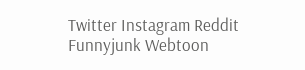Twitter Instagram Reddit Funnyjunk Webtoon